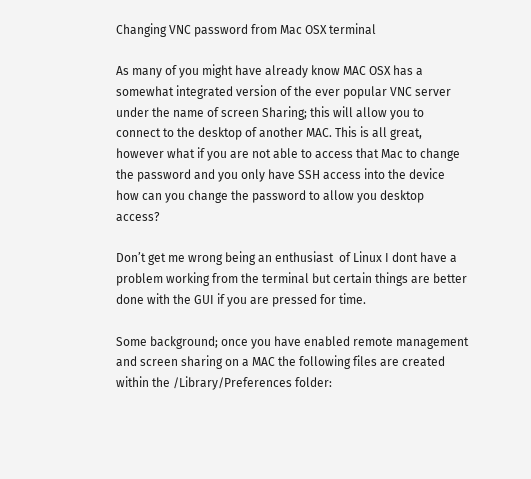Changing VNC password from Mac OSX terminal

As many of you might have already know MAC OSX has a somewhat integrated version of the ever popular VNC server under the name of screen Sharing; this will allow you to connect to the desktop of another MAC. This is all great, however what if you are not able to access that Mac to change the password and you only have SSH access into the device how can you change the password to allow you desktop access?

Don’t get me wrong being an enthusiast  of Linux I dont have a problem working from the terminal but certain things are better done with the GUI if you are pressed for time.

Some background; once you have enabled remote management and screen sharing on a MAC the following files are created within the /Library/Preferences folder: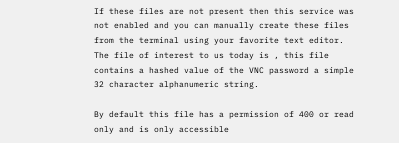If these files are not present then this service was not enabled and you can manually create these files from the terminal using your favorite text editor. The file of interest to us today is , this file contains a hashed value of the VNC password a simple 32 character alphanumeric string.

By default this file has a permission of 400 or read only and is only accessible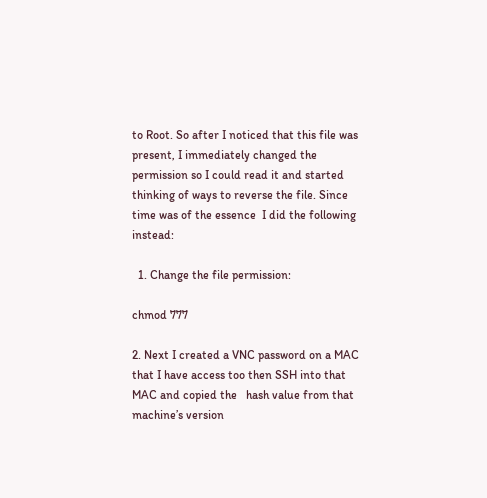to Root. So after I noticed that this file was present, I immediately changed the permission so I could read it and started thinking of ways to reverse the file. Since time was of the essence  I did the following instead:

  1. Change the file permission:

chmod 777

2. Next I created a VNC password on a MAC that I have access too then SSH into that MAC and copied the   hash value from that machine’s version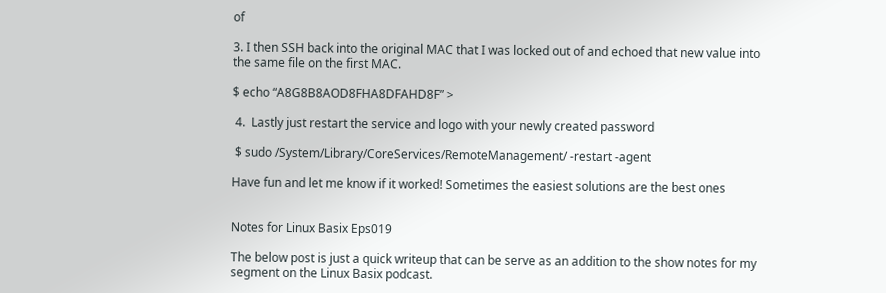of

3. I then SSH back into the original MAC that I was locked out of and echoed that new value into the same file on the first MAC.

$ echo “A8G8B8AOD8FHA8DFAHD8F” >

 4.  Lastly just restart the service and logo with your newly created password

 $ sudo /System/Library/CoreServices/RemoteManagement/ -restart -agent

Have fun and let me know if it worked! Sometimes the easiest solutions are the best ones


Notes for Linux Basix Eps019

The below post is just a quick writeup that can be serve as an addition to the show notes for my segment on the Linux Basix podcast.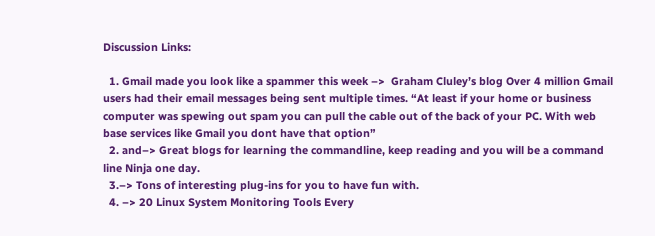Discussion Links:

  1. Gmail made you look like a spammer this week –>  Graham Cluley’s blog Over 4 million Gmail users had their email messages being sent multiple times. “At least if your home or business computer was spewing out spam you can pull the cable out of the back of your PC. With web base services like Gmail you dont have that option”
  2. and–> Great blogs for learning the commandline, keep reading and you will be a command line Ninja one day.
  3.–> Tons of interesting plug-ins for you to have fun with.
  4. –> 20 Linux System Monitoring Tools Every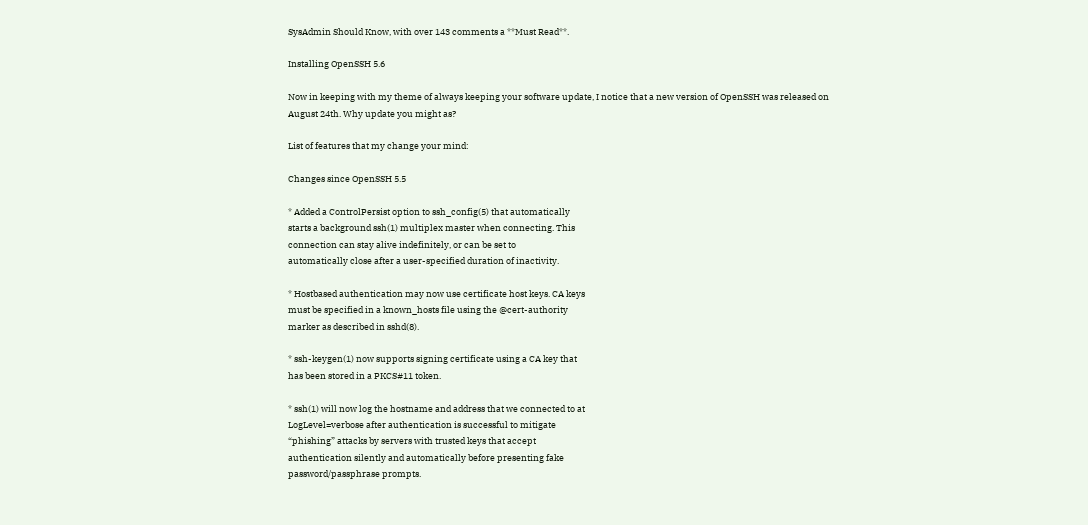SysAdmin Should Know, with over 143 comments a **Must Read**.

Installing OpenSSH 5.6

Now in keeping with my theme of always keeping your software update, I notice that a new version of OpenSSH was released on August 24th. Why update you might as?

List of features that my change your mind:

Changes since OpenSSH 5.5

* Added a ControlPersist option to ssh_config(5) that automatically
starts a background ssh(1) multiplex master when connecting. This
connection can stay alive indefinitely, or can be set to
automatically close after a user-specified duration of inactivity.

* Hostbased authentication may now use certificate host keys. CA keys
must be specified in a known_hosts file using the @cert-authority
marker as described in sshd(8).

* ssh-keygen(1) now supports signing certificate using a CA key that
has been stored in a PKCS#11 token.

* ssh(1) will now log the hostname and address that we connected to at
LogLevel=verbose after authentication is successful to mitigate
“phishing” attacks by servers with trusted keys that accept
authentication silently and automatically before presenting fake
password/passphrase prompts.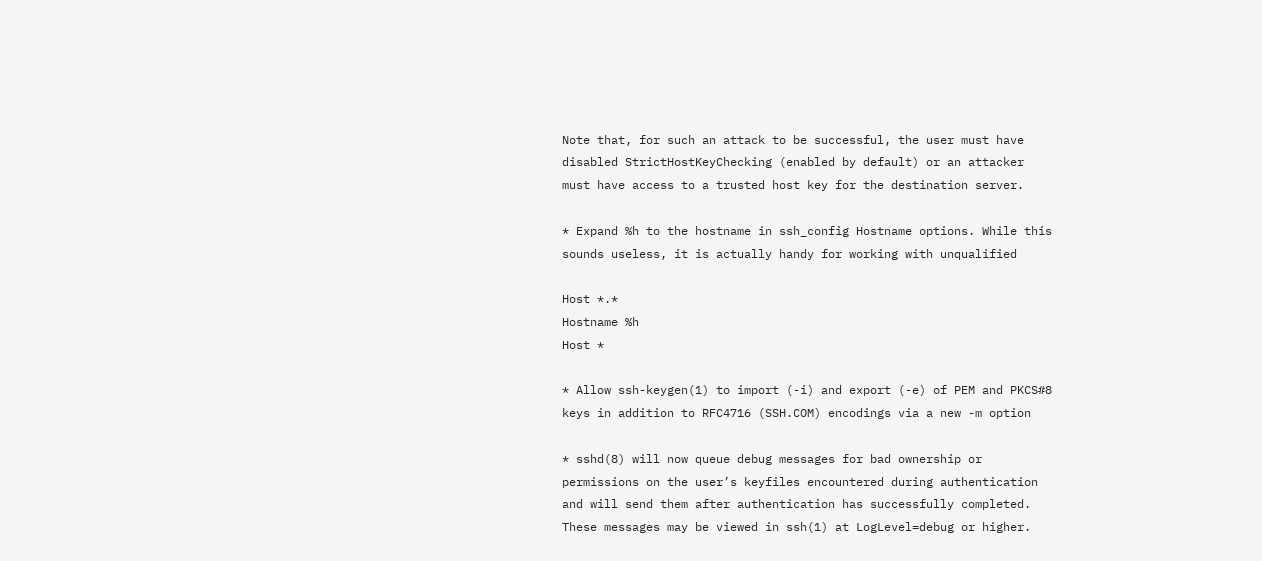Note that, for such an attack to be successful, the user must have
disabled StrictHostKeyChecking (enabled by default) or an attacker
must have access to a trusted host key for the destination server.

* Expand %h to the hostname in ssh_config Hostname options. While this
sounds useless, it is actually handy for working with unqualified

Host *.*
Hostname %h
Host *

* Allow ssh-keygen(1) to import (-i) and export (-e) of PEM and PKCS#8
keys in addition to RFC4716 (SSH.COM) encodings via a new -m option

* sshd(8) will now queue debug messages for bad ownership or
permissions on the user’s keyfiles encountered during authentication
and will send them after authentication has successfully completed.
These messages may be viewed in ssh(1) at LogLevel=debug or higher.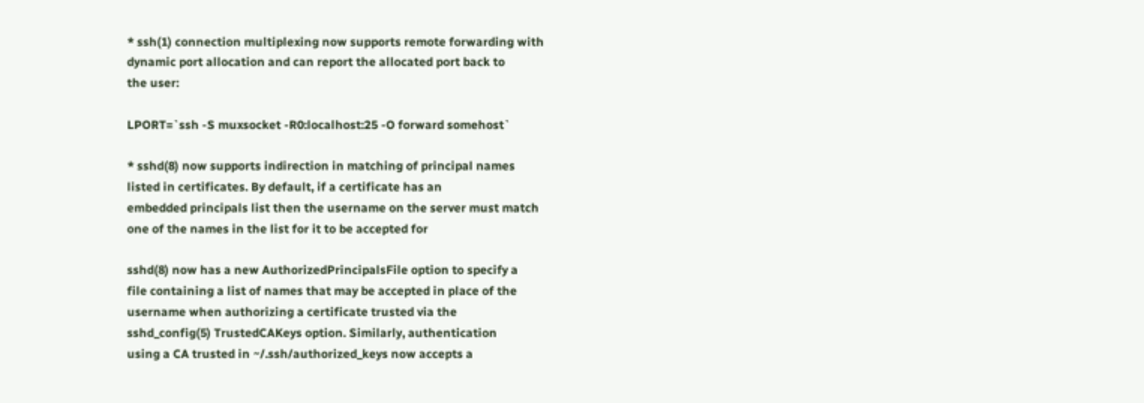* ssh(1) connection multiplexing now supports remote forwarding with
dynamic port allocation and can report the allocated port back to
the user:

LPORT=`ssh -S muxsocket -R0:localhost:25 -O forward somehost`

* sshd(8) now supports indirection in matching of principal names
listed in certificates. By default, if a certificate has an
embedded principals list then the username on the server must match
one of the names in the list for it to be accepted for

sshd(8) now has a new AuthorizedPrincipalsFile option to specify a
file containing a list of names that may be accepted in place of the
username when authorizing a certificate trusted via the
sshd_config(5) TrustedCAKeys option. Similarly, authentication
using a CA trusted in ~/.ssh/authorized_keys now accepts a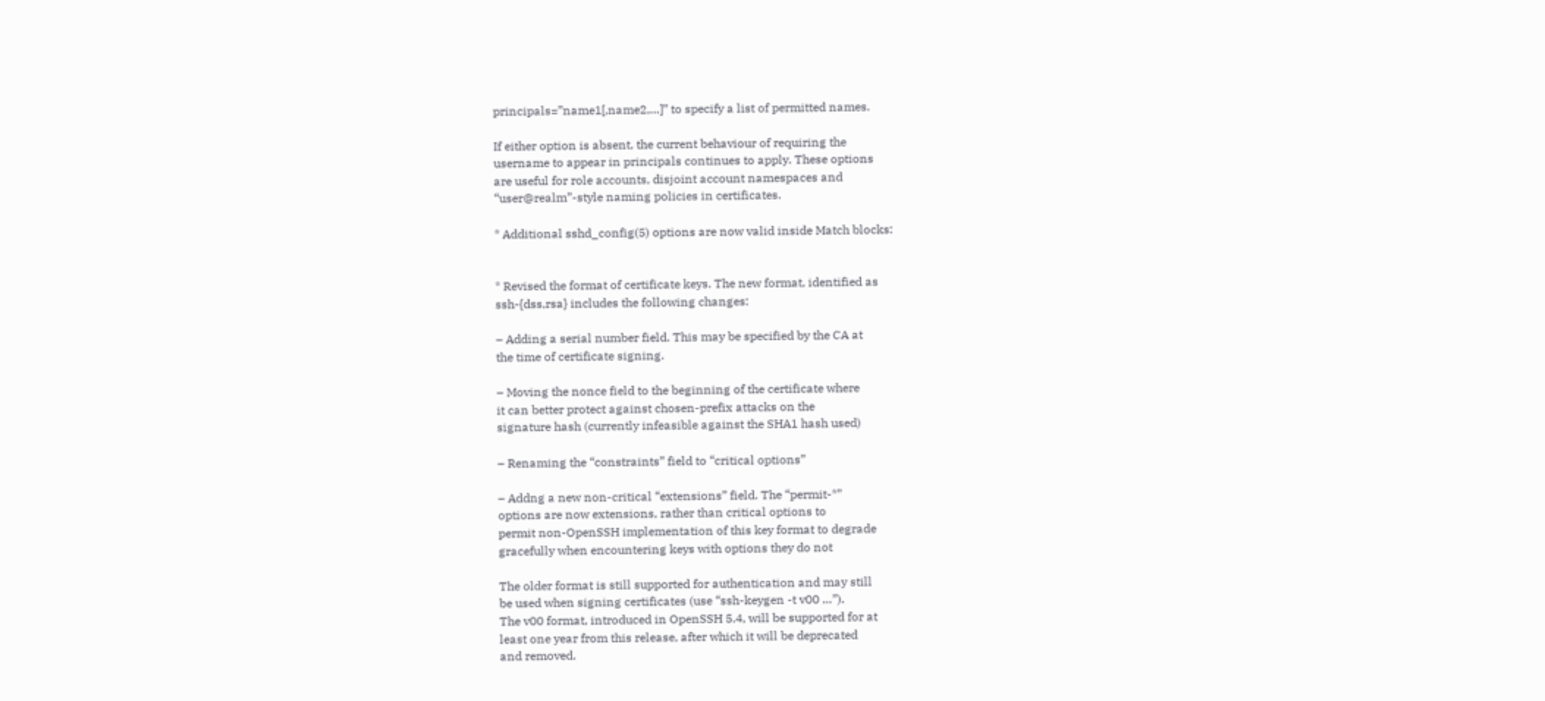principals=”name1[,name2,…]” to specify a list of permitted names.

If either option is absent, the current behaviour of requiring the
username to appear in principals continues to apply. These options
are useful for role accounts, disjoint account namespaces and
“user@realm”-style naming policies in certificates.

* Additional sshd_config(5) options are now valid inside Match blocks:


* Revised the format of certificate keys. The new format, identified as
ssh-{dss,rsa} includes the following changes:

– Adding a serial number field. This may be specified by the CA at
the time of certificate signing.

– Moving the nonce field to the beginning of the certificate where
it can better protect against chosen-prefix attacks on the
signature hash (currently infeasible against the SHA1 hash used)

– Renaming the “constraints” field to “critical options”

– Addng a new non-critical “extensions” field. The “permit-*”
options are now extensions, rather than critical options to
permit non-OpenSSH implementation of this key format to degrade
gracefully when encountering keys with options they do not

The older format is still supported for authentication and may still
be used when signing certificates (use “ssh-keygen -t v00 …”).
The v00 format, introduced in OpenSSH 5.4, will be supported for at
least one year from this release, after which it will be deprecated
and removed.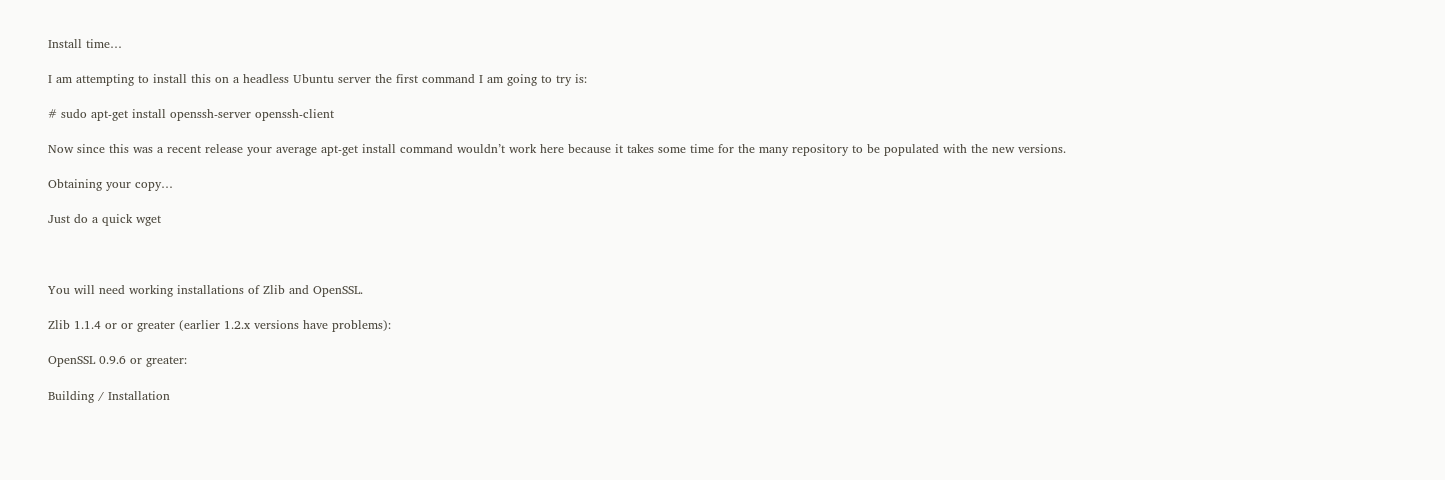Install time…

I am attempting to install this on a headless Ubuntu server the first command I am going to try is:

# sudo apt-get install openssh-server openssh-client

Now since this was a recent release your average apt-get install command wouldn’t work here because it takes some time for the many repository to be populated with the new versions.

Obtaining your copy…

Just do a quick wget



You will need working installations of Zlib and OpenSSL.

Zlib 1.1.4 or or greater (earlier 1.2.x versions have problems):

OpenSSL 0.9.6 or greater:

Building / Installation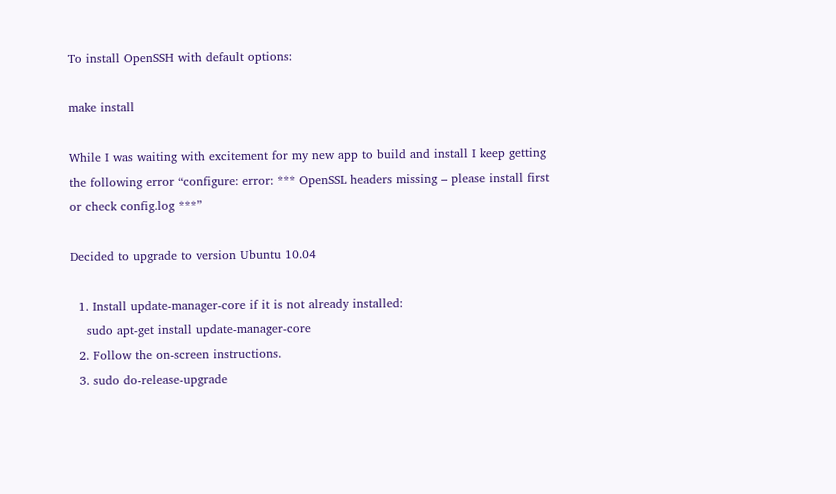To install OpenSSH with default options:

make install

While I was waiting with excitement for my new app to build and install I keep getting the following error “configure: error: *** OpenSSL headers missing – please install first or check config.log ***”

Decided to upgrade to version Ubuntu 10.04

  1. Install update-manager-core if it is not already installed:
    sudo apt-get install update-manager-core
  2. Follow the on-screen instructions.
  3. sudo do-release-upgrade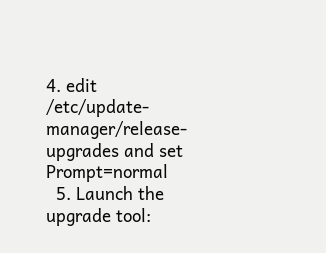4. edit /etc/update-manager/release-upgrades and set Prompt=normal
  5. Launch the upgrade tool: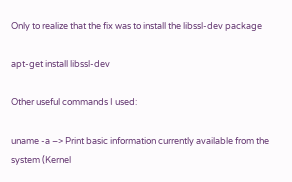Only to realize that the fix was to install the libssl-dev package

apt-get install libssl-dev

Other useful commands I used:

uname -a –> Print basic information currently available from the system (Kernel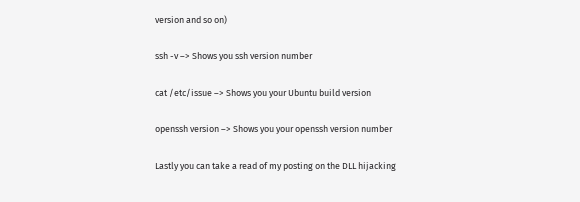version and so on)

ssh -v –> Shows you ssh version number

cat /etc/issue –> Shows you your Ubuntu build version

openssh version –> Shows you your openssh version number

Lastly you can take a read of my posting on the DLL hijacking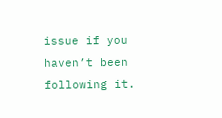issue if you haven’t been following it.